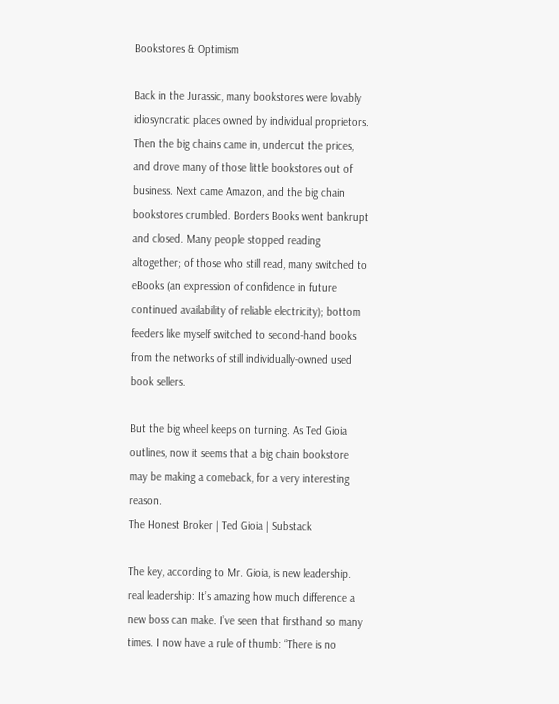Bookstores & Optimism

Back in the Jurassic, many bookstores were lovably idiosyncratic places owned by individual proprietors. Then the big chains came in, undercut the prices, and drove many of those little bookstores out of business. Next came Amazon, and the big chain bookstores crumbled. Borders Books went bankrupt and closed. Many people stopped reading altogether; of those who still read, many switched to eBooks (an expression of confidence in future continued availability of reliable electricity); bottom feeders like myself switched to second-hand books from the networks of still individually-owned used book sellers.

But the big wheel keeps on turning. As Ted Gioia outlines, now it seems that a big chain bookstore may be making a comeback, for a very interesting reason.
The Honest Broker | Ted Gioia | Substack

The key, according to Mr. Gioia, is new leadership. real leadership: It’s amazing how much difference a new boss can make. I’ve seen that firsthand so many times. I now have a rule of thumb: “There is no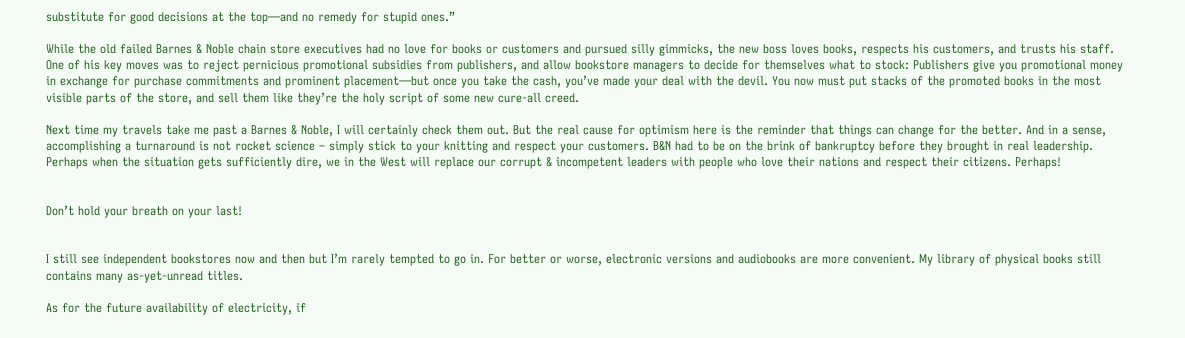substitute for good decisions at the top—and no remedy for stupid ones.”

While the old failed Barnes & Noble chain store executives had no love for books or customers and pursued silly gimmicks, the new boss loves books, respects his customers, and trusts his staff. One of his key moves was to reject pernicious promotional subsidies from publishers, and allow bookstore managers to decide for themselves what to stock: Publishers give you promotional money in exchange for purchase commitments and prominent placement—but once you take the cash, you’ve made your deal with the devil. You now must put stacks of the promoted books in the most visible parts of the store, and sell them like they’re the holy script of some new cure-all creed.

Next time my travels take me past a Barnes & Noble, I will certainly check them out. But the real cause for optimism here is the reminder that things can change for the better. And in a sense, accomplishing a turnaround is not rocket science – simply stick to your knitting and respect your customers. B&N had to be on the brink of bankruptcy before they brought in real leadership. Perhaps when the situation gets sufficiently dire, we in the West will replace our corrupt & incompetent leaders with people who love their nations and respect their citizens. Perhaps!


Don’t hold your breath on your last!


I still see independent bookstores now and then but I’m rarely tempted to go in. For better or worse, electronic versions and audiobooks are more convenient. My library of physical books still contains many as-yet-unread titles.

As for the future availability of electricity, if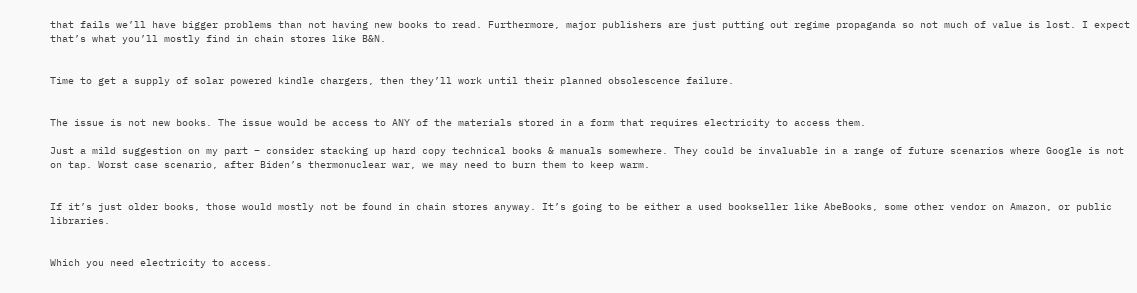that fails we’ll have bigger problems than not having new books to read. Furthermore, major publishers are just putting out regime propaganda so not much of value is lost. I expect that’s what you’ll mostly find in chain stores like B&N.


Time to get a supply of solar powered kindle chargers, then they’ll work until their planned obsolescence failure.


The issue is not new books. The issue would be access to ANY of the materials stored in a form that requires electricity to access them.

Just a mild suggestion on my part – consider stacking up hard copy technical books & manuals somewhere. They could be invaluable in a range of future scenarios where Google is not on tap. Worst case scenario, after Biden’s thermonuclear war, we may need to burn them to keep warm.


If it’s just older books, those would mostly not be found in chain stores anyway. It’s going to be either a used bookseller like AbeBooks, some other vendor on Amazon, or public libraries.


Which you need electricity to access.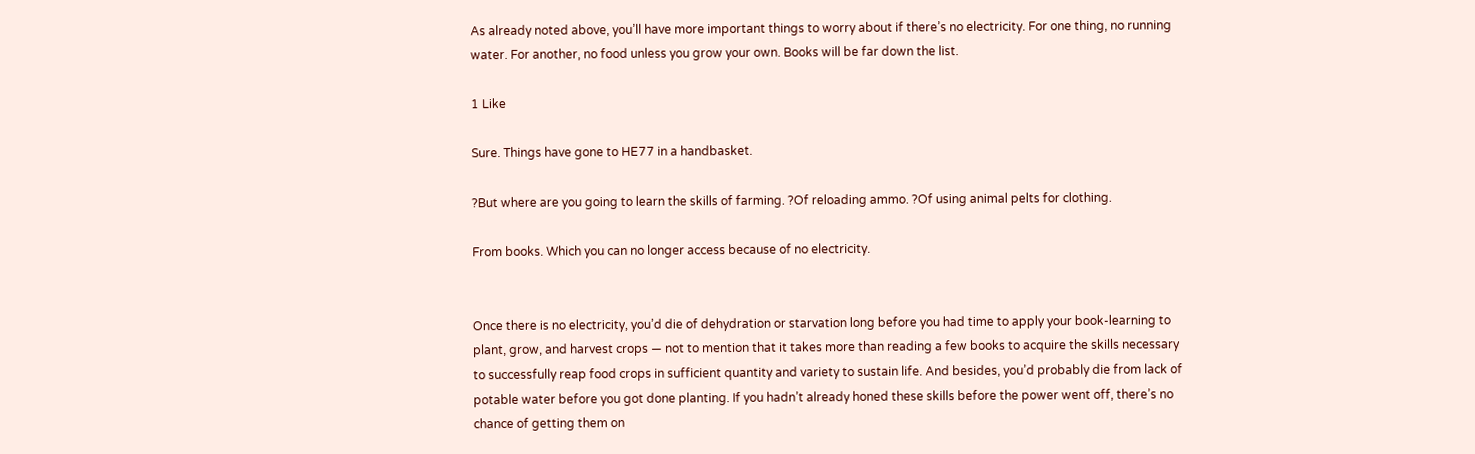As already noted above, you’ll have more important things to worry about if there’s no electricity. For one thing, no running water. For another, no food unless you grow your own. Books will be far down the list.

1 Like

Sure. Things have gone to HE77 in a handbasket.

?But where are you going to learn the skills of farming. ?Of reloading ammo. ?Of using animal pelts for clothing.

From books. Which you can no longer access because of no electricity.


Once there is no electricity, you’d die of dehydration or starvation long before you had time to apply your book-learning to plant, grow, and harvest crops — not to mention that it takes more than reading a few books to acquire the skills necessary to successfully reap food crops in sufficient quantity and variety to sustain life. And besides, you’d probably die from lack of potable water before you got done planting. If you hadn’t already honed these skills before the power went off, there’s no chance of getting them on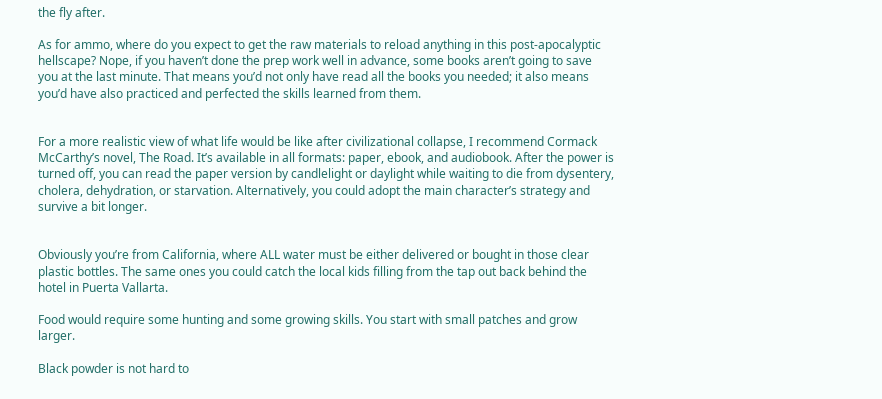the fly after.

As for ammo, where do you expect to get the raw materials to reload anything in this post-apocalyptic hellscape? Nope, if you haven’t done the prep work well in advance, some books aren’t going to save you at the last minute. That means you’d not only have read all the books you needed; it also means you’d have also practiced and perfected the skills learned from them.


For a more realistic view of what life would be like after civilizational collapse, I recommend Cormack McCarthy’s novel, The Road. It’s available in all formats: paper, ebook, and audiobook. After the power is turned off, you can read the paper version by candlelight or daylight while waiting to die from dysentery, cholera, dehydration, or starvation. Alternatively, you could adopt the main character’s strategy and survive a bit longer.


Obviously you’re from California, where ALL water must be either delivered or bought in those clear plastic bottles. The same ones you could catch the local kids filling from the tap out back behind the hotel in Puerta Vallarta.

Food would require some hunting and some growing skills. You start with small patches and grow larger.

Black powder is not hard to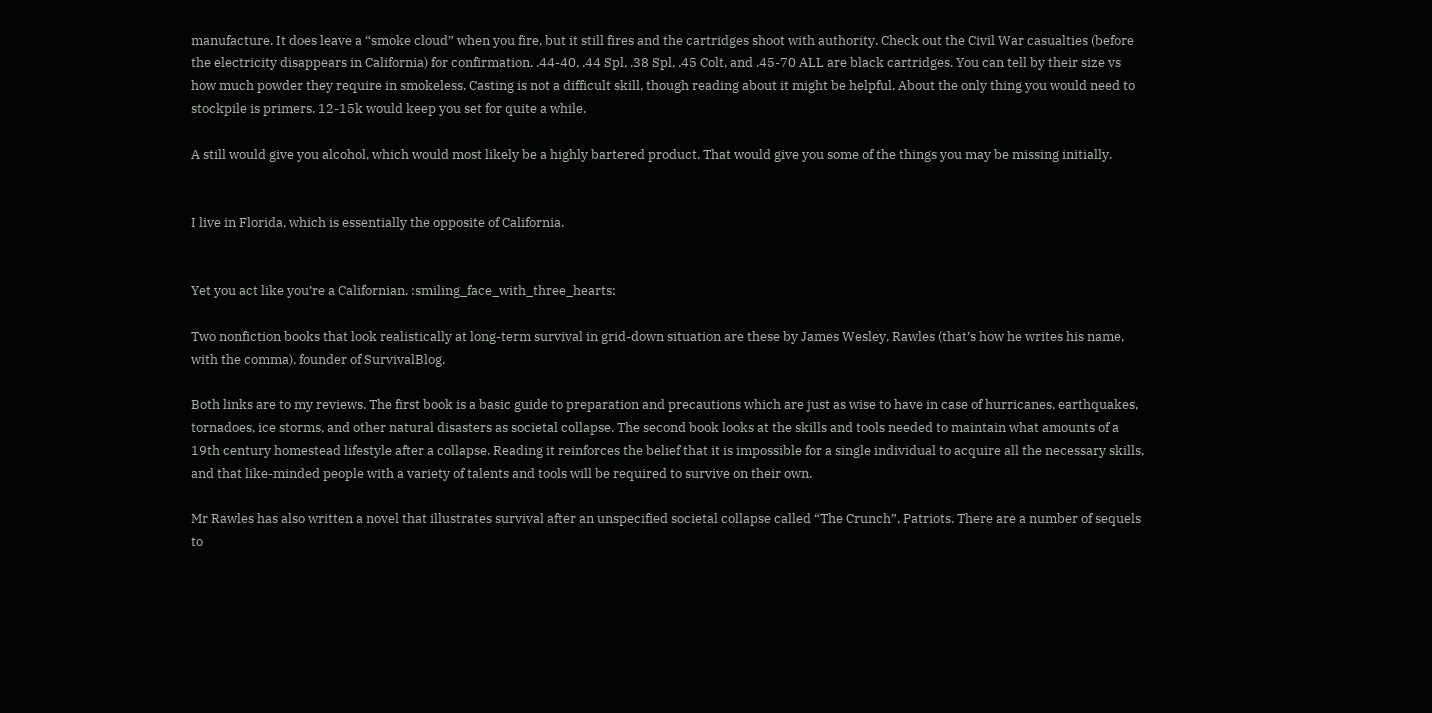manufacture. It does leave a “smoke cloud” when you fire, but it still fires and the cartridges shoot with authority. Check out the Civil War casualties (before the electricity disappears in California) for confirmation. .44-40, .44 Spl, .38 Spl, .45 Colt, and .45-70 ALL are black cartridges. You can tell by their size vs how much powder they require in smokeless. Casting is not a difficult skill, though reading about it might be helpful. About the only thing you would need to stockpile is primers. 12-15k would keep you set for quite a while.

A still would give you alcohol, which would most likely be a highly bartered product. That would give you some of the things you may be missing initially.


I live in Florida, which is essentially the opposite of California.


Yet you act like you’re a Californian. :smiling_face_with_three_hearts:

Two nonfiction books that look realistically at long-term survival in grid-down situation are these by James Wesley, Rawles (that’s how he writes his name, with the comma), founder of SurvivalBlog.

Both links are to my reviews. The first book is a basic guide to preparation and precautions which are just as wise to have in case of hurricanes, earthquakes, tornadoes, ice storms, and other natural disasters as societal collapse. The second book looks at the skills and tools needed to maintain what amounts of a 19th century homestead lifestyle after a collapse. Reading it reinforces the belief that it is impossible for a single individual to acquire all the necessary skills, and that like-minded people with a variety of talents and tools will be required to survive on their own.

Mr Rawles has also written a novel that illustrates survival after an unspecified societal collapse called “The Crunch”, Patriots. There are a number of sequels to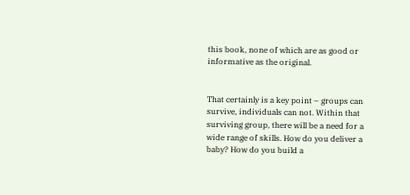this book, none of which are as good or informative as the original.


That certainly is a key point – groups can survive, individuals can not. Within that surviving group, there will be a need for a wide range of skills. How do you deliver a baby? How do you build a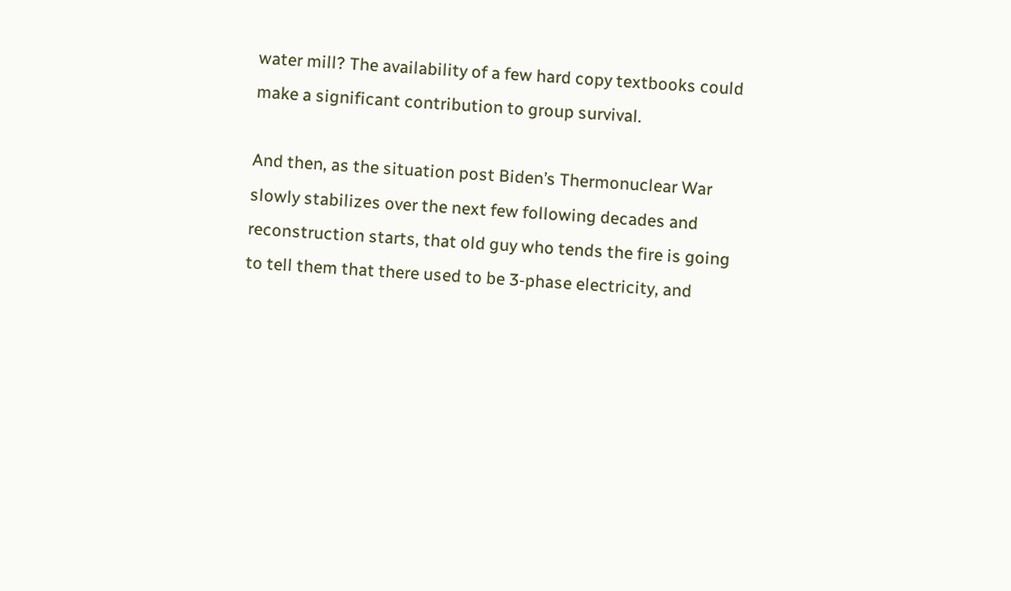water mill? The availability of a few hard copy textbooks could make a significant contribution to group survival.

And then, as the situation post Biden’s Thermonuclear War slowly stabilizes over the next few following decades and reconstruction starts, that old guy who tends the fire is going to tell them that there used to be 3-phase electricity, and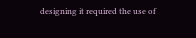designing it required the use of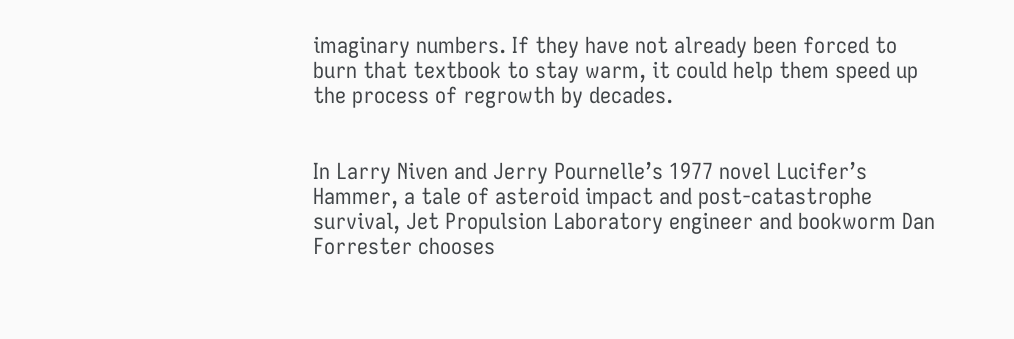imaginary numbers. If they have not already been forced to burn that textbook to stay warm, it could help them speed up the process of regrowth by decades.


In Larry Niven and Jerry Pournelle’s 1977 novel Lucifer’s Hammer, a tale of asteroid impact and post-catastrophe survival, Jet Propulsion Laboratory engineer and bookworm Dan Forrester chooses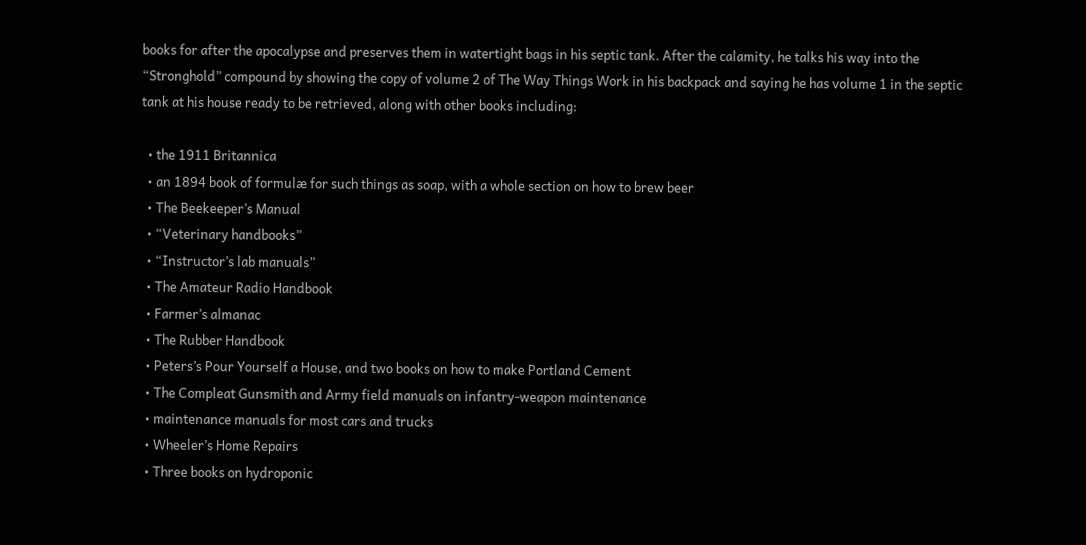books for after the apocalypse and preserves them in watertight bags in his septic tank. After the calamity, he talks his way into the “Stronghold” compound by showing the copy of volume 2 of The Way Things Work in his backpack and saying he has volume 1 in the septic tank at his house ready to be retrieved, along with other books including:

  • the 1911 Britannica
  • an 1894 book of formulæ for such things as soap, with a whole section on how to brew beer
  • The Beekeeper’s Manual
  • “Veterinary handbooks”
  • “Instructor’s lab manuals”
  • The Amateur Radio Handbook
  • Farmer’s almanac
  • The Rubber Handbook
  • Peters’s Pour Yourself a House, and two books on how to make Portland Cement
  • The Compleat Gunsmith and Army field manuals on infantry-weapon maintenance
  • maintenance manuals for most cars and trucks
  • Wheeler’s Home Repairs
  • Three books on hydroponic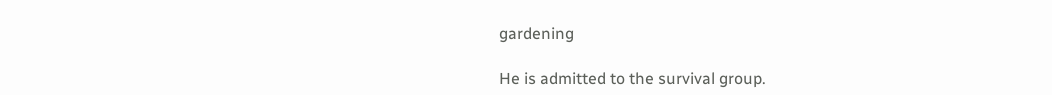gardening

He is admitted to the survival group.